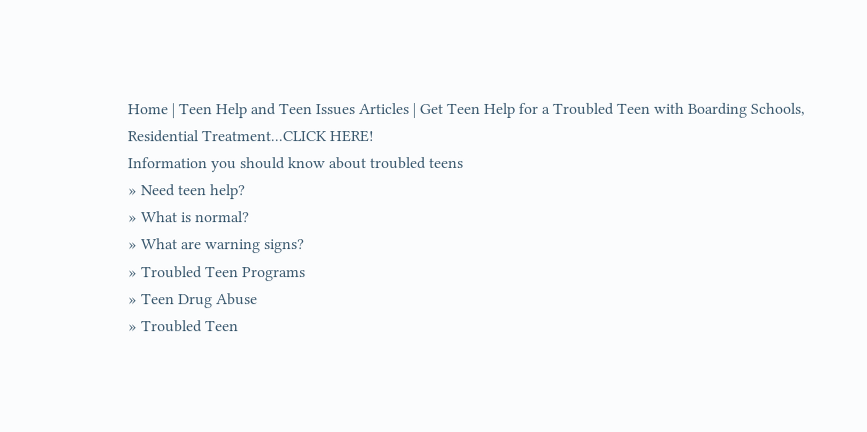Home | Teen Help and Teen Issues Articles | Get Teen Help for a Troubled Teen with Boarding Schools, Residential Treatment...CLICK HERE!
Information you should know about troubled teens
» Need teen help?
» What is normal?
» What are warning signs?
» Troubled Teen Programs
» Teen Drug Abuse
» Troubled Teen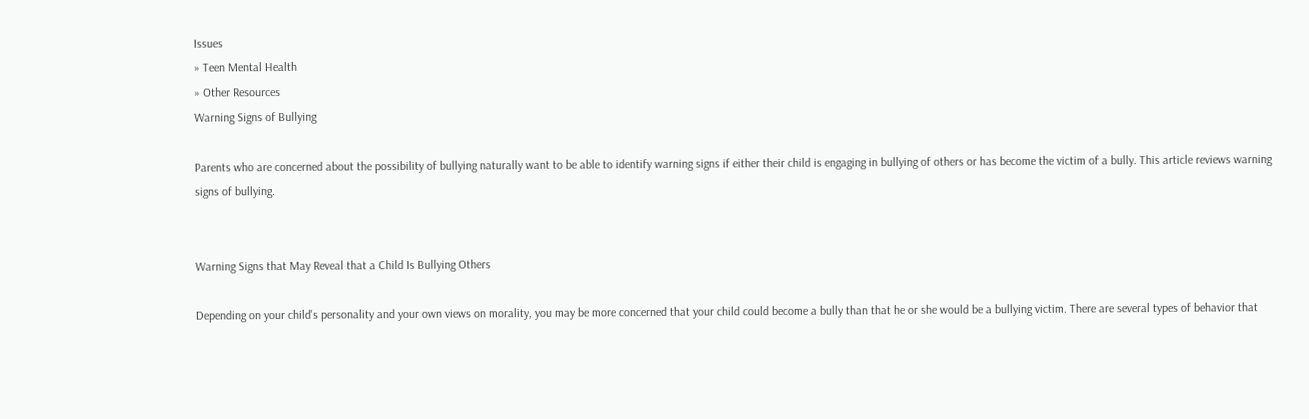Issues
» Teen Mental Health
» Other Resources
Warning Signs of Bullying

Parents who are concerned about the possibility of bullying naturally want to be able to identify warning signs if either their child is engaging in bullying of others or has become the victim of a bully. This article reviews warning signs of bullying.


Warning Signs that May Reveal that a Child Is Bullying Others

Depending on your child's personality and your own views on morality, you may be more concerned that your child could become a bully than that he or she would be a bullying victim. There are several types of behavior that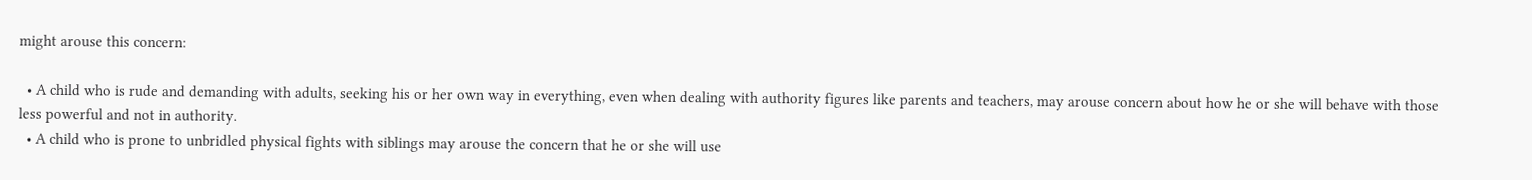might arouse this concern:

  • A child who is rude and demanding with adults, seeking his or her own way in everything, even when dealing with authority figures like parents and teachers, may arouse concern about how he or she will behave with those less powerful and not in authority.
  • A child who is prone to unbridled physical fights with siblings may arouse the concern that he or she will use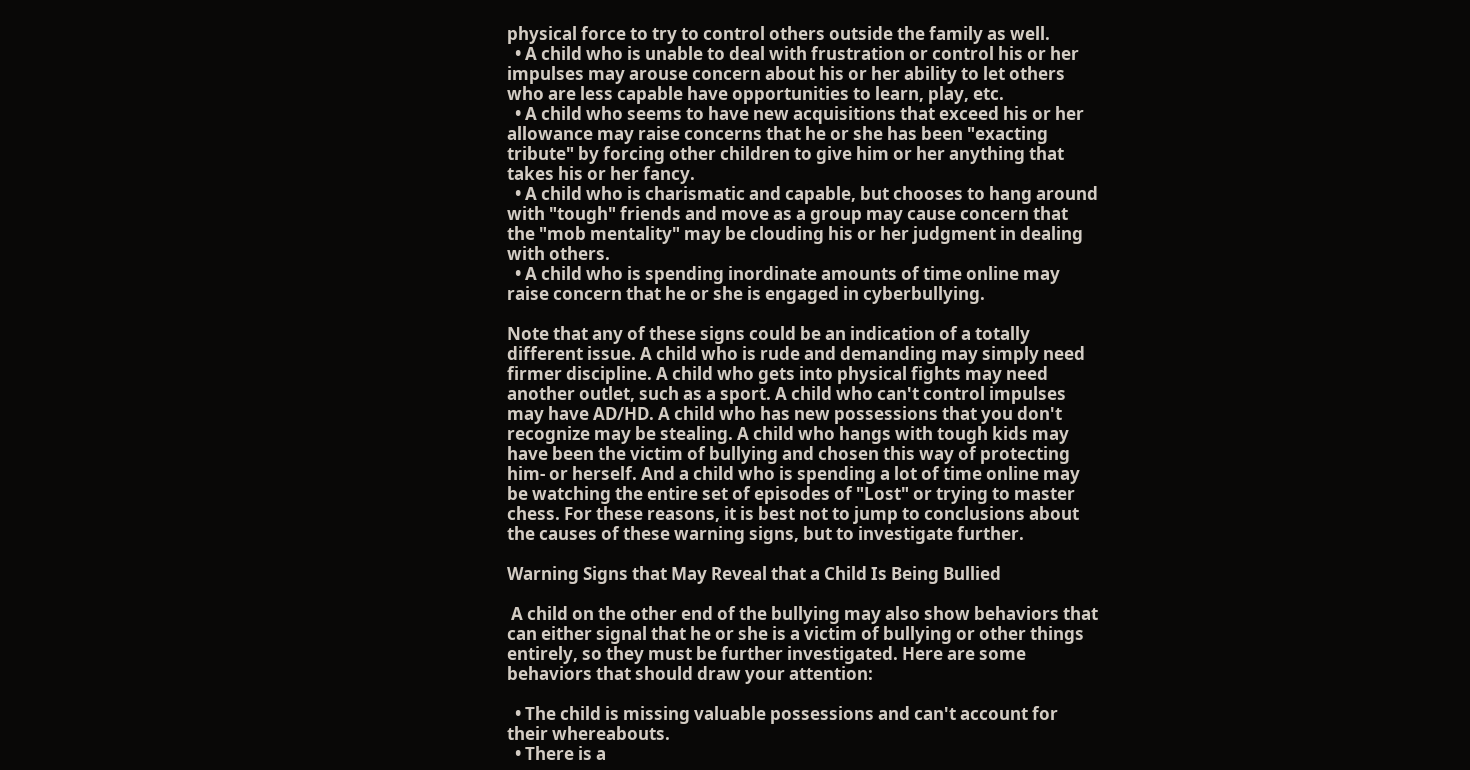physical force to try to control others outside the family as well.
  • A child who is unable to deal with frustration or control his or her impulses may arouse concern about his or her ability to let others who are less capable have opportunities to learn, play, etc.
  • A child who seems to have new acquisitions that exceed his or her allowance may raise concerns that he or she has been "exacting tribute" by forcing other children to give him or her anything that takes his or her fancy.
  • A child who is charismatic and capable, but chooses to hang around with "tough" friends and move as a group may cause concern that the "mob mentality" may be clouding his or her judgment in dealing with others.
  • A child who is spending inordinate amounts of time online may raise concern that he or she is engaged in cyberbullying.

Note that any of these signs could be an indication of a totally different issue. A child who is rude and demanding may simply need firmer discipline. A child who gets into physical fights may need another outlet, such as a sport. A child who can't control impulses may have AD/HD. A child who has new possessions that you don't recognize may be stealing. A child who hangs with tough kids may have been the victim of bullying and chosen this way of protecting him- or herself. And a child who is spending a lot of time online may be watching the entire set of episodes of "Lost" or trying to master chess. For these reasons, it is best not to jump to conclusions about the causes of these warning signs, but to investigate further.

Warning Signs that May Reveal that a Child Is Being Bullied

 A child on the other end of the bullying may also show behaviors that can either signal that he or she is a victim of bullying or other things entirely, so they must be further investigated. Here are some behaviors that should draw your attention:

  • The child is missing valuable possessions and can't account for their whereabouts.
  • There is a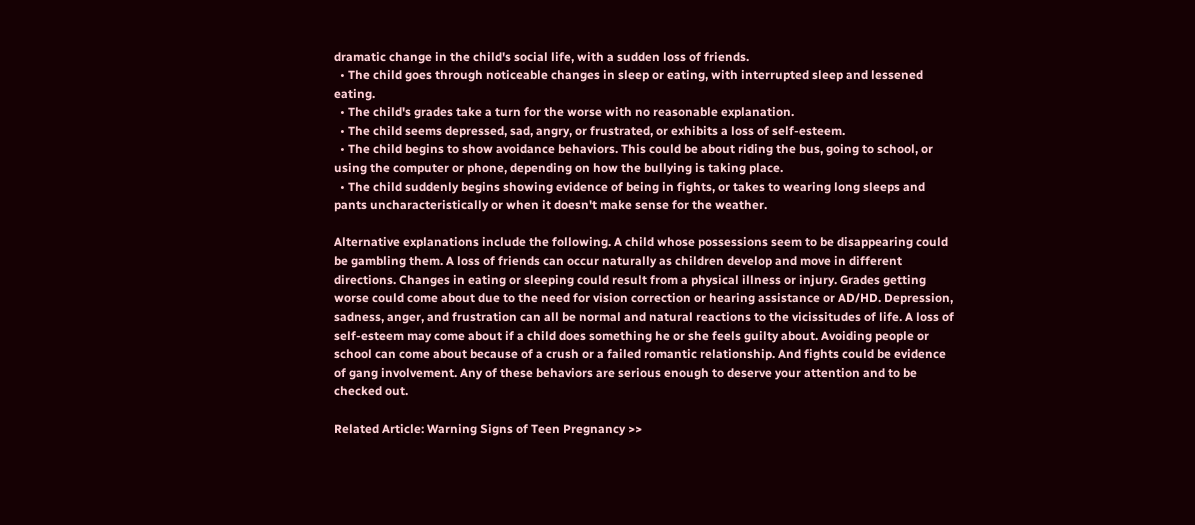dramatic change in the child's social life, with a sudden loss of friends.
  • The child goes through noticeable changes in sleep or eating, with interrupted sleep and lessened eating.
  • The child's grades take a turn for the worse with no reasonable explanation.
  • The child seems depressed, sad, angry, or frustrated, or exhibits a loss of self-esteem.
  • The child begins to show avoidance behaviors. This could be about riding the bus, going to school, or using the computer or phone, depending on how the bullying is taking place.
  • The child suddenly begins showing evidence of being in fights, or takes to wearing long sleeps and pants uncharacteristically or when it doesn't make sense for the weather.

Alternative explanations include the following. A child whose possessions seem to be disappearing could be gambling them. A loss of friends can occur naturally as children develop and move in different directions. Changes in eating or sleeping could result from a physical illness or injury. Grades getting worse could come about due to the need for vision correction or hearing assistance or AD/HD. Depression, sadness, anger, and frustration can all be normal and natural reactions to the vicissitudes of life. A loss of self-esteem may come about if a child does something he or she feels guilty about. Avoiding people or school can come about because of a crush or a failed romantic relationship. And fights could be evidence of gang involvement. Any of these behaviors are serious enough to deserve your attention and to be checked out.

Related Article: Warning Signs of Teen Pregnancy >>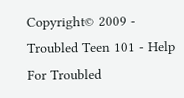Copyright© 2009 - Troubled Teen 101 - Help For Troubled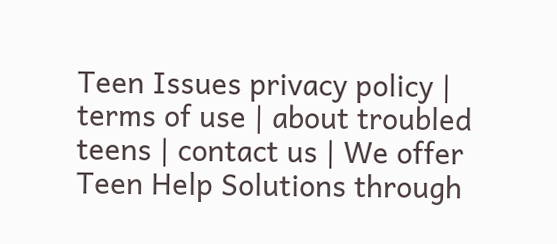Teen Issues privacy policy | terms of use | about troubled teens | contact us | We offer Teen Help Solutions through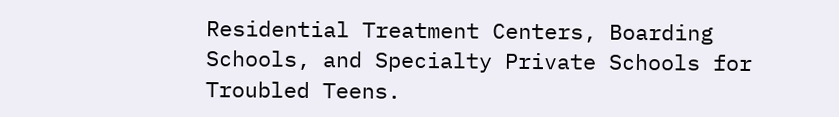Residential Treatment Centers, Boarding Schools, and Specialty Private Schools for Troubled Teens.